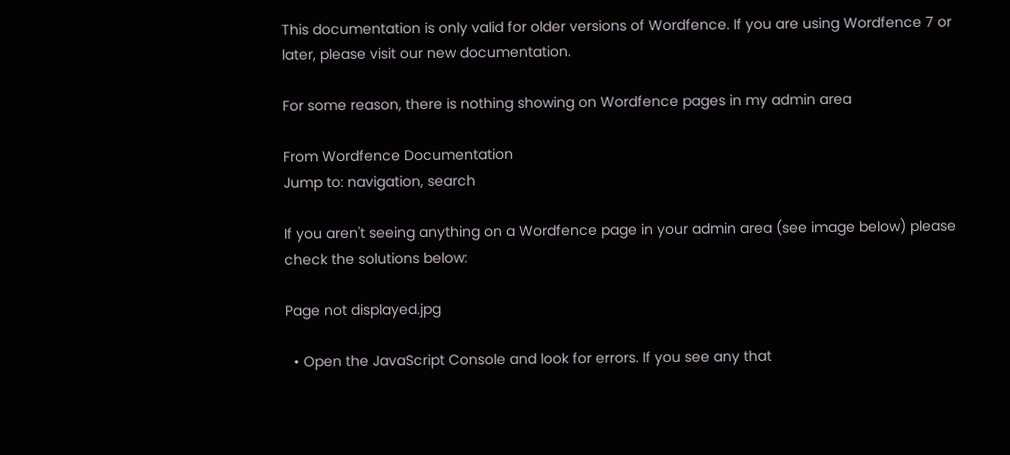This documentation is only valid for older versions of Wordfence. If you are using Wordfence 7 or later, please visit our new documentation.

For some reason, there is nothing showing on Wordfence pages in my admin area

From Wordfence Documentation
Jump to: navigation, search

If you aren't seeing anything on a Wordfence page in your admin area (see image below) please check the solutions below:

Page not displayed.jpg

  • Open the JavaScript Console and look for errors. If you see any that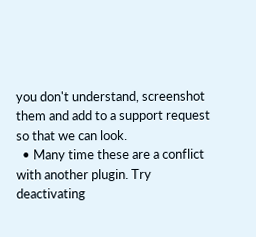you don't understand, screenshot them and add to a support request so that we can look.
  • Many time these are a conflict with another plugin. Try deactivating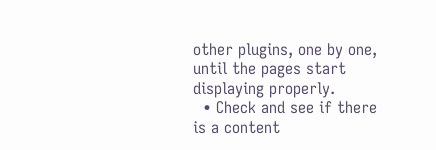other plugins, one by one, until the pages start displaying properly.
  • Check and see if there is a content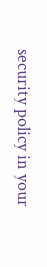security policy in your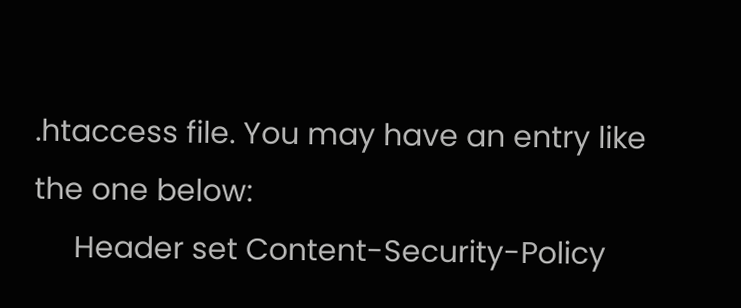.htaccess file. You may have an entry like the one below:
     Header set Content-Security-Policy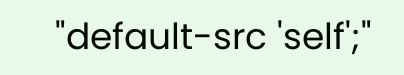"default-src 'self';"